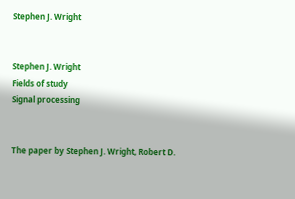Stephen J. Wright


Stephen J. Wright
Fields of study
Signal processing


The paper by Stephen J. Wright, Robert D.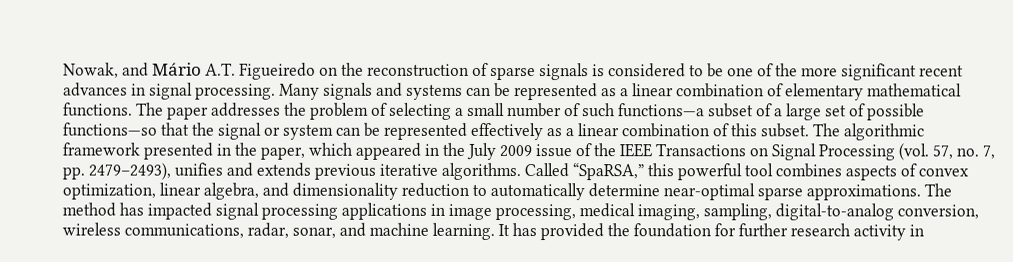Nowak, and Mário A.T. Figueiredo on the reconstruction of sparse signals is considered to be one of the more significant recent advances in signal processing. Many signals and systems can be represented as a linear combination of elementary mathematical functions. The paper addresses the problem of selecting a small number of such functions—a subset of a large set of possible functions—so that the signal or system can be represented effectively as a linear combination of this subset. The algorithmic framework presented in the paper, which appeared in the July 2009 issue of the IEEE Transactions on Signal Processing (vol. 57, no. 7, pp. 2479–2493), unifies and extends previous iterative algorithms. Called “SpaRSA,” this powerful tool combines aspects of convex optimization, linear algebra, and dimensionality reduction to automatically determine near-optimal sparse approximations. The method has impacted signal processing applications in image processing, medical imaging, sampling, digital-to-analog conversion, wireless communications, radar, sonar, and machine learning. It has provided the foundation for further research activity in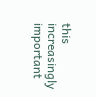this increasingly important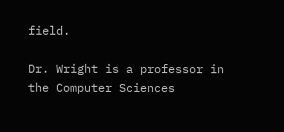field.

Dr. Wright is a professor in the Computer Sciences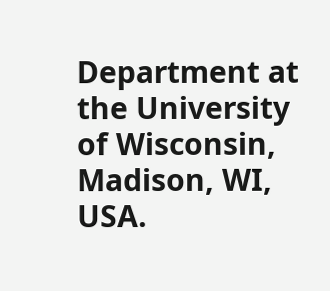Department at the University of Wisconsin, Madison, WI, USA.